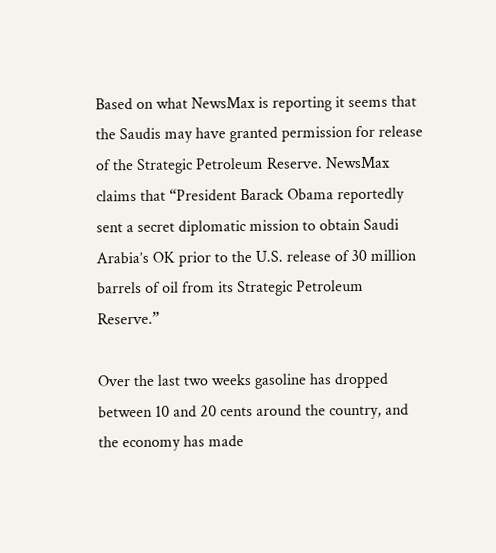Based on what NewsMax is reporting it seems that the Saudis may have granted permission for release of the Strategic Petroleum Reserve. NewsMax claims that “President Barack Obama reportedly sent a secret diplomatic mission to obtain Saudi Arabia’s OK prior to the U.S. release of 30 million barrels of oil from its Strategic Petroleum Reserve.”

Over the last two weeks gasoline has dropped between 10 and 20 cents around the country, and the economy has made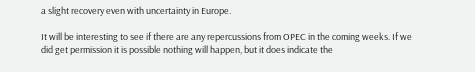a slight recovery even with uncertainty in Europe.

It will be interesting to see if there are any repercussions from OPEC in the coming weeks. If we did get permission it is possible nothing will happen, but it does indicate the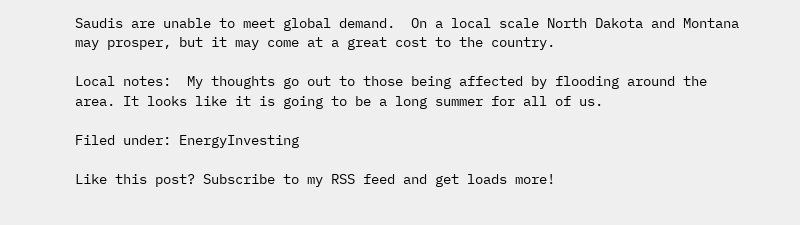Saudis are unable to meet global demand.  On a local scale North Dakota and Montana may prosper, but it may come at a great cost to the country.

Local notes:  My thoughts go out to those being affected by flooding around the area. It looks like it is going to be a long summer for all of us.

Filed under: EnergyInvesting

Like this post? Subscribe to my RSS feed and get loads more!